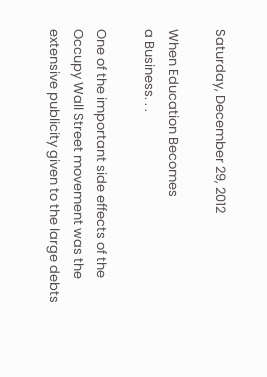Saturday, December 29, 2012

When Education Becomes
a Business. . .

One of the important side effects of the Occupy Wall Street movement was the extensive publicity given to the large debts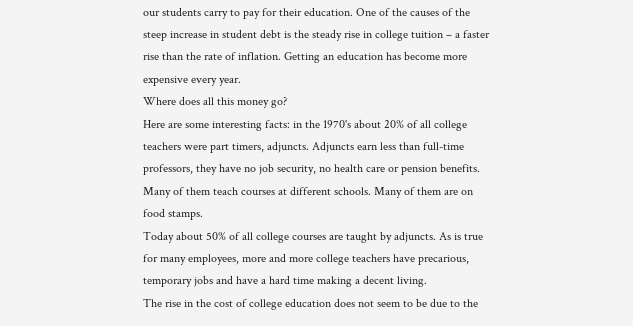our students carry to pay for their education. One of the causes of the steep increase in student debt is the steady rise in college tuition – a faster rise than the rate of inflation. Getting an education has become more expensive every year.
Where does all this money go?
Here are some interesting facts: in the 1970's about 20% of all college teachers were part timers, adjuncts. Adjuncts earn less than full-time professors, they have no job security, no health care or pension benefits. Many of them teach courses at different schools. Many of them are on food stamps.
Today about 50% of all college courses are taught by adjuncts. As is true for many employees, more and more college teachers have precarious, temporary jobs and have a hard time making a decent living.
The rise in the cost of college education does not seem to be due to the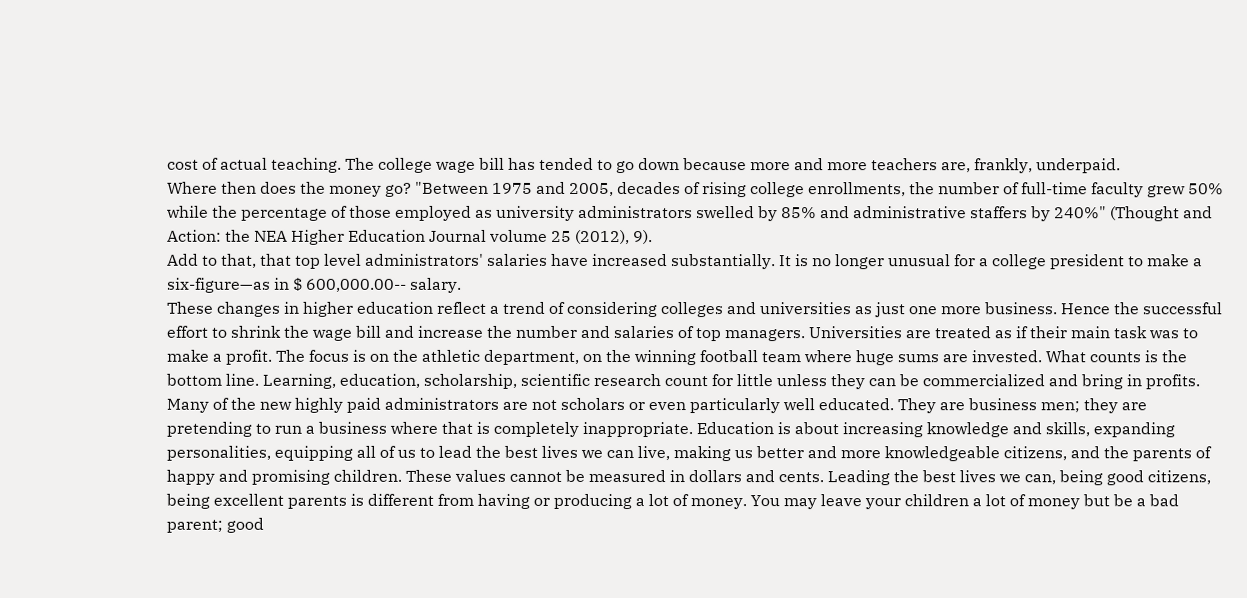cost of actual teaching. The college wage bill has tended to go down because more and more teachers are, frankly, underpaid.
Where then does the money go? "Between 1975 and 2005, decades of rising college enrollments, the number of full-time faculty grew 50% while the percentage of those employed as university administrators swelled by 85% and administrative staffers by 240%" (Thought and Action: the NEA Higher Education Journal volume 25 (2012), 9).
Add to that, that top level administrators' salaries have increased substantially. It is no longer unusual for a college president to make a six-figure—as in $ 600,000.00-- salary.
These changes in higher education reflect a trend of considering colleges and universities as just one more business. Hence the successful effort to shrink the wage bill and increase the number and salaries of top managers. Universities are treated as if their main task was to make a profit. The focus is on the athletic department, on the winning football team where huge sums are invested. What counts is the bottom line. Learning, education, scholarship, scientific research count for little unless they can be commercialized and bring in profits.
Many of the new highly paid administrators are not scholars or even particularly well educated. They are business men; they are pretending to run a business where that is completely inappropriate. Education is about increasing knowledge and skills, expanding personalities, equipping all of us to lead the best lives we can live, making us better and more knowledgeable citizens, and the parents of happy and promising children. These values cannot be measured in dollars and cents. Leading the best lives we can, being good citizens, being excellent parents is different from having or producing a lot of money. You may leave your children a lot of money but be a bad parent; good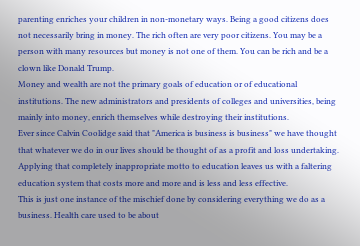parenting enriches your children in non-monetary ways. Being a good citizens does not necessarily bring in money. The rich often are very poor citizens. You may be a person with many resources but money is not one of them. You can be rich and be a clown like Donald Trump.
Money and wealth are not the primary goals of education or of educational institutions. The new administrators and presidents of colleges and universities, being mainly into money, enrich themselves while destroying their institutions.
Ever since Calvin Coolidge said that "America is business is business" we have thought that whatever we do in our lives should be thought of as a profit and loss undertaking. Applying that completely inappropriate motto to education leaves us with a faltering education system that costs more and more and is less and less effective.
This is just one instance of the mischief done by considering everything we do as a business. Health care used to be about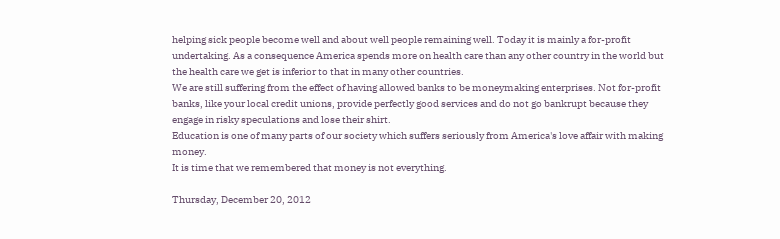helping sick people become well and about well people remaining well. Today it is mainly a for-profit undertaking. As a consequence America spends more on health care than any other country in the world but the health care we get is inferior to that in many other countries.
We are still suffering from the effect of having allowed banks to be moneymaking enterprises. Not for-profit banks, like your local credit unions, provide perfectly good services and do not go bankrupt because they engage in risky speculations and lose their shirt.
Education is one of many parts of our society which suffers seriously from America's love affair with making money.
It is time that we remembered that money is not everything.

Thursday, December 20, 2012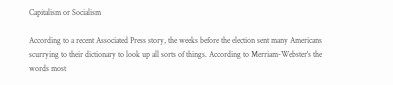Capitalism or Socialism

According to a recent Associated Press story, the weeks before the election sent many Americans scurrying to their dictionary to look up all sorts of things. According to Merriam-Webster's the words most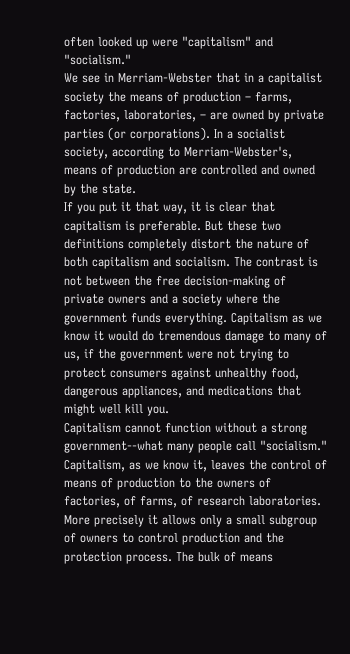often looked up were "capitalism" and "socialism."
We see in Merriam-Webster that in a capitalist society the means of production – farms, factories, laboratories, – are owned by private parties (or corporations). In a socialist society, according to Merriam-Webster's, means of production are controlled and owned by the state.
If you put it that way, it is clear that capitalism is preferable. But these two definitions completely distort the nature of both capitalism and socialism. The contrast is not between the free decision-making of private owners and a society where the government funds everything. Capitalism as we know it would do tremendous damage to many of us, if the government were not trying to protect consumers against unhealthy food, dangerous appliances, and medications that might well kill you.
Capitalism cannot function without a strong government--what many people call "socialism."
Capitalism, as we know it, leaves the control of means of production to the owners of factories, of farms, of research laboratories. More precisely it allows only a small subgroup of owners to control production and the protection process. The bulk of means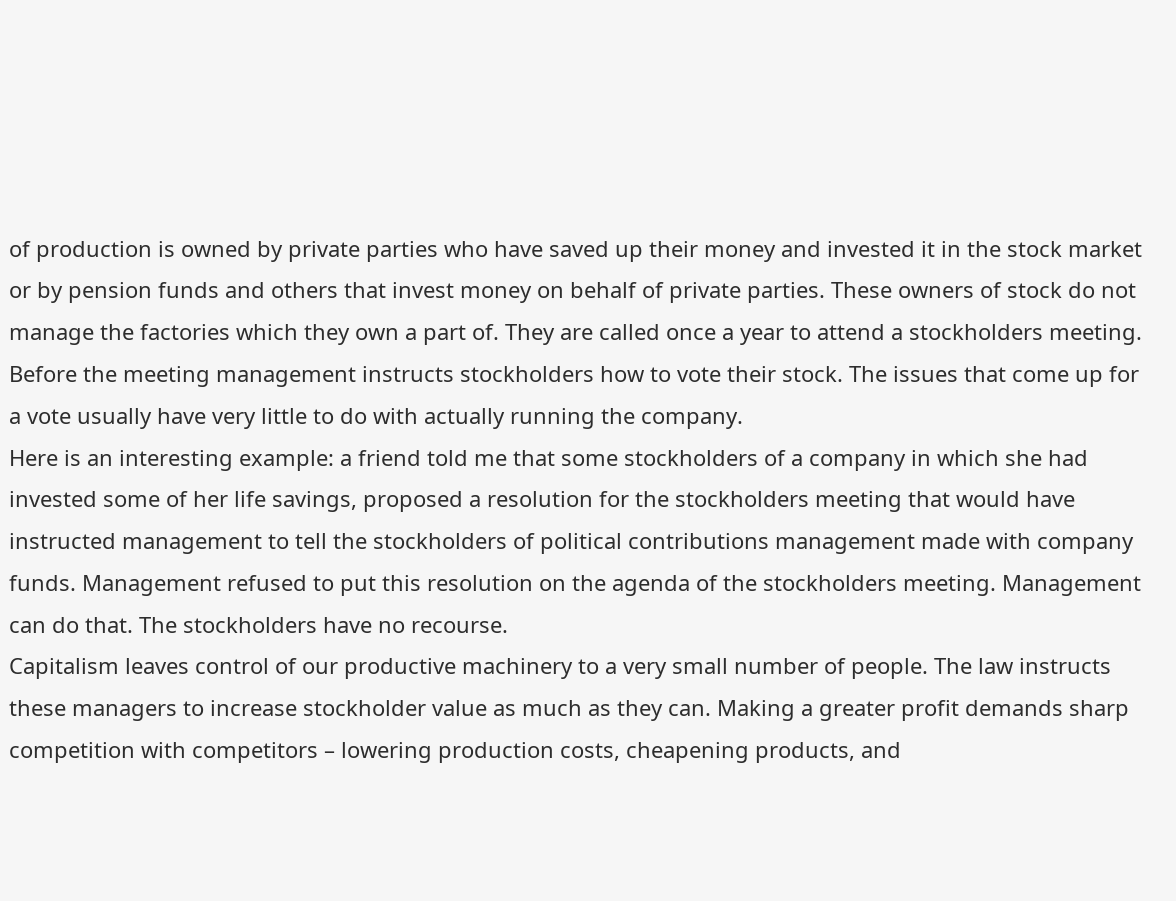of production is owned by private parties who have saved up their money and invested it in the stock market or by pension funds and others that invest money on behalf of private parties. These owners of stock do not manage the factories which they own a part of. They are called once a year to attend a stockholders meeting. Before the meeting management instructs stockholders how to vote their stock. The issues that come up for a vote usually have very little to do with actually running the company.
Here is an interesting example: a friend told me that some stockholders of a company in which she had invested some of her life savings, proposed a resolution for the stockholders meeting that would have instructed management to tell the stockholders of political contributions management made with company funds. Management refused to put this resolution on the agenda of the stockholders meeting. Management can do that. The stockholders have no recourse.
Capitalism leaves control of our productive machinery to a very small number of people. The law instructs these managers to increase stockholder value as much as they can. Making a greater profit demands sharp competition with competitors – lowering production costs, cheapening products, and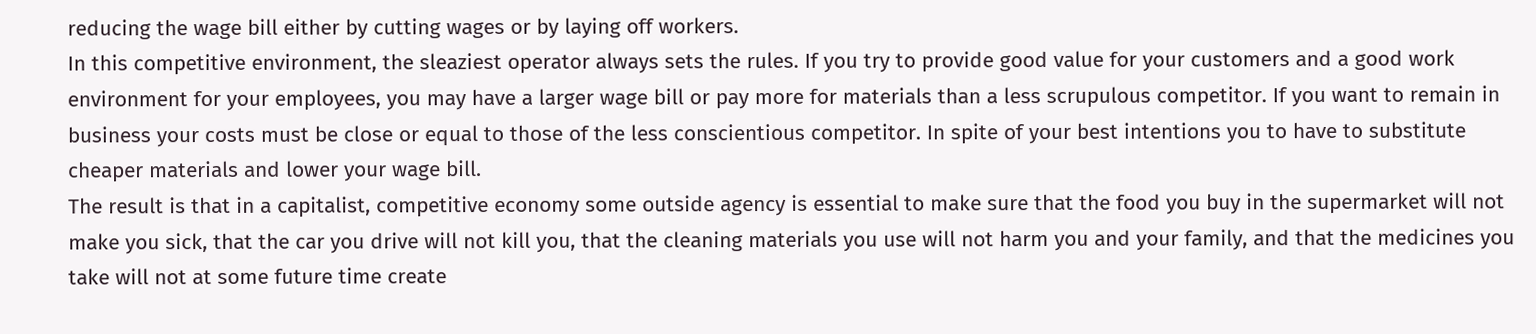reducing the wage bill either by cutting wages or by laying off workers.
In this competitive environment, the sleaziest operator always sets the rules. If you try to provide good value for your customers and a good work environment for your employees, you may have a larger wage bill or pay more for materials than a less scrupulous competitor. If you want to remain in business your costs must be close or equal to those of the less conscientious competitor. In spite of your best intentions you to have to substitute cheaper materials and lower your wage bill.
The result is that in a capitalist, competitive economy some outside agency is essential to make sure that the food you buy in the supermarket will not make you sick, that the car you drive will not kill you, that the cleaning materials you use will not harm you and your family, and that the medicines you take will not at some future time create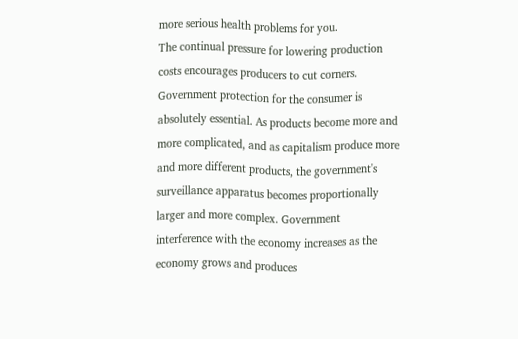more serious health problems for you.
The continual pressure for lowering production costs encourages producers to cut corners. Government protection for the consumer is absolutely essential. As products become more and more complicated, and as capitalism produce more and more different products, the government's surveillance apparatus becomes proportionally larger and more complex. Government interference with the economy increases as the economy grows and produces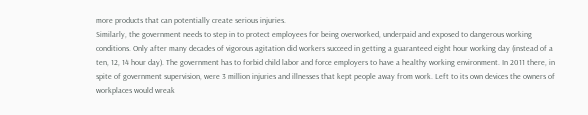more products that can potentially create serious injuries.
Similarly, the government needs to step in to protect employees for being overworked, underpaid and exposed to dangerous working conditions. Only after many decades of vigorous agitation did workers succeed in getting a guaranteed eight hour working day (instead of a ten, 12, 14 hour day). The government has to forbid child labor and force employers to have a healthy working environment. In 2011 there, in spite of government supervision, were 3 million injuries and illnesses that kept people away from work. Left to its own devices the owners of workplaces would wreak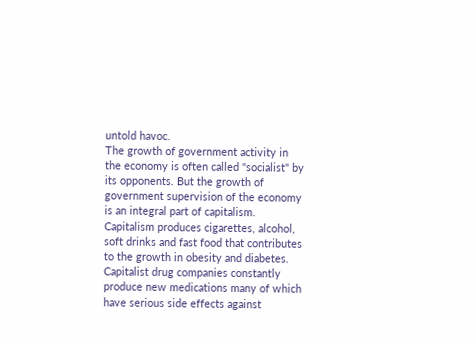untold havoc.
The growth of government activity in the economy is often called "socialist" by its opponents. But the growth of government supervision of the economy is an integral part of capitalism. Capitalism produces cigarettes, alcohol, soft drinks and fast food that contributes to the growth in obesity and diabetes. Capitalist drug companies constantly produce new medications many of which have serious side effects against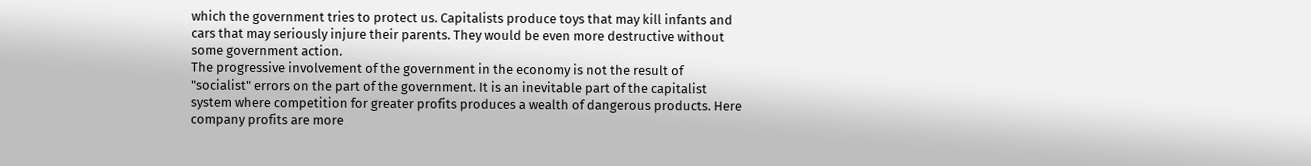which the government tries to protect us. Capitalists produce toys that may kill infants and cars that may seriously injure their parents. They would be even more destructive without some government action.
The progressive involvement of the government in the economy is not the result of "socialist" errors on the part of the government. It is an inevitable part of the capitalist system where competition for greater profits produces a wealth of dangerous products. Here company profits are more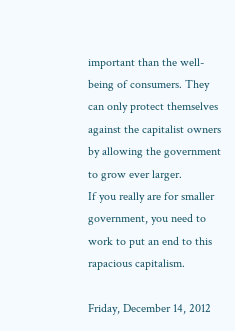important than the well-being of consumers. They can only protect themselves against the capitalist owners by allowing the government to grow ever larger.
If you really are for smaller government, you need to work to put an end to this rapacious capitalism.

Friday, December 14, 2012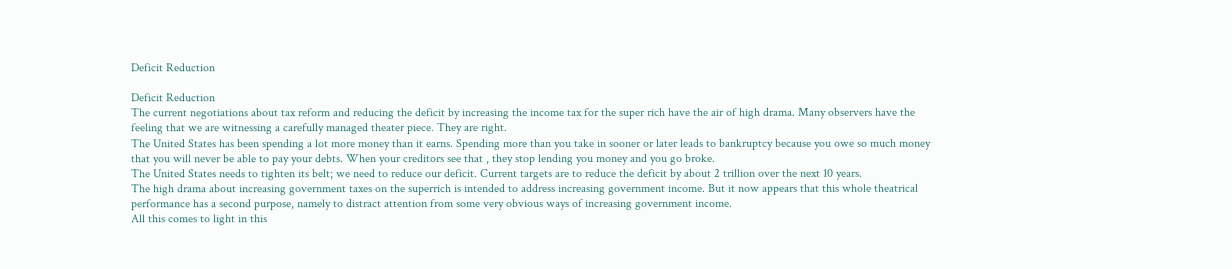Deficit Reduction

Deficit Reduction
The current negotiations about tax reform and reducing the deficit by increasing the income tax for the super rich have the air of high drama. Many observers have the feeling that we are witnessing a carefully managed theater piece. They are right.
The United States has been spending a lot more money than it earns. Spending more than you take in sooner or later leads to bankruptcy because you owe so much money that you will never be able to pay your debts. When your creditors see that , they stop lending you money and you go broke.
The United States needs to tighten its belt; we need to reduce our deficit. Current targets are to reduce the deficit by about 2 trillion over the next 10 years.
The high drama about increasing government taxes on the superrich is intended to address increasing government income. But it now appears that this whole theatrical performance has a second purpose, namely to distract attention from some very obvious ways of increasing government income.
All this comes to light in this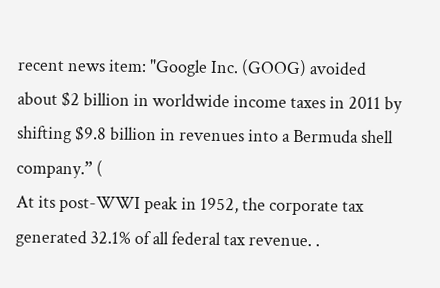recent news item: "Google Inc. (GOOG) avoided about $2 billion in worldwide income taxes in 2011 by shifting $9.8 billion in revenues into a Bermuda shell company.” (
At its post-WWI peak in 1952, the corporate tax generated 32.1% of all federal tax revenue. .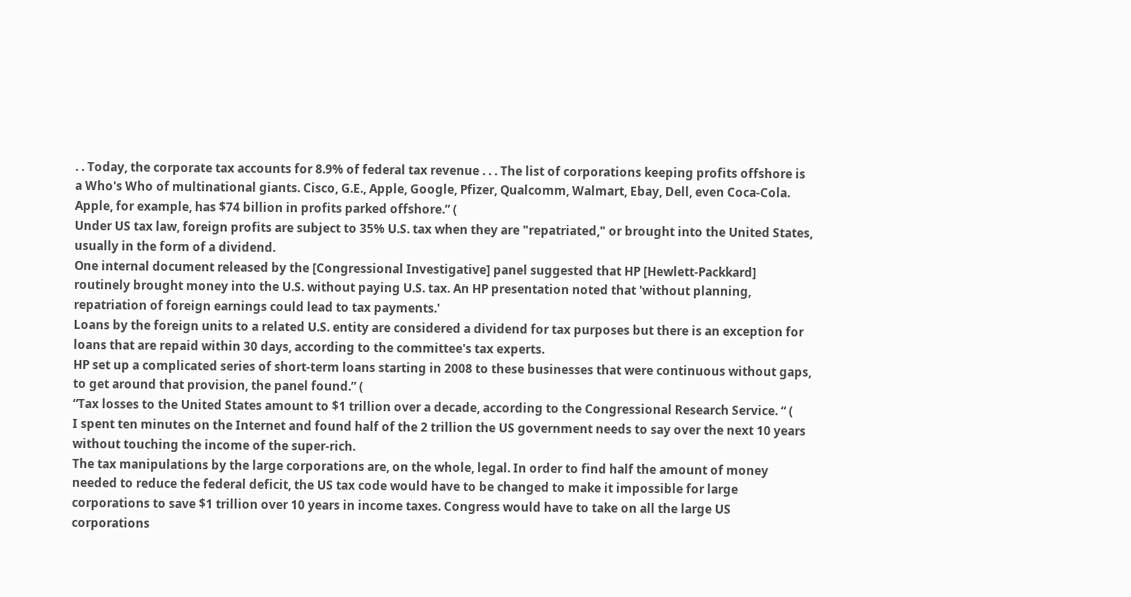. . Today, the corporate tax accounts for 8.9% of federal tax revenue . . . The list of corporations keeping profits offshore is a Who's Who of multinational giants. Cisco, G.E., Apple, Google, Pfizer, Qualcomm, Walmart, Ebay, Dell, even Coca-Cola. Apple, for example, has $74 billion in profits parked offshore.” (
Under US tax law, foreign profits are subject to 35% U.S. tax when they are "repatriated," or brought into the United States, usually in the form of a dividend.
One internal document released by the [Congressional Investigative] panel suggested that HP [Hewlett-Packkard] routinely brought money into the U.S. without paying U.S. tax. An HP presentation noted that 'without planning, repatriation of foreign earnings could lead to tax payments.'
Loans by the foreign units to a related U.S. entity are considered a dividend for tax purposes but there is an exception for loans that are repaid within 30 days, according to the committee's tax experts.
HP set up a complicated series of short-term loans starting in 2008 to these businesses that were continuous without gaps, to get around that provision, the panel found.” (
“Tax losses to the United States amount to $1 trillion over a decade, according to the Congressional Research Service. “ (
I spent ten minutes on the Internet and found half of the 2 trillion the US government needs to say over the next 10 years without touching the income of the super-rich.
The tax manipulations by the large corporations are, on the whole, legal. In order to find half the amount of money needed to reduce the federal deficit, the US tax code would have to be changed to make it impossible for large corporations to save $1 trillion over 10 years in income taxes. Congress would have to take on all the large US corporations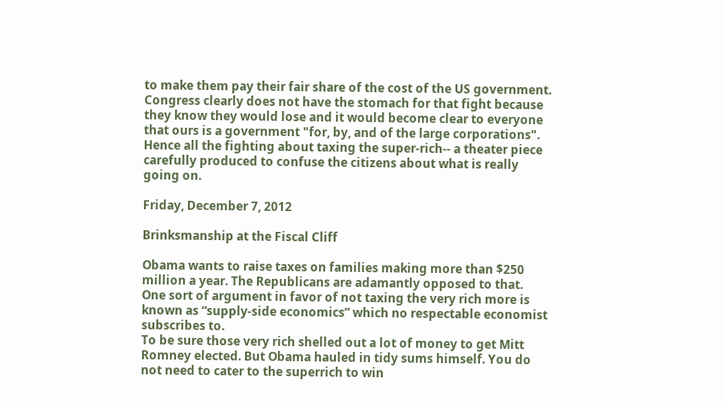to make them pay their fair share of the cost of the US government.
Congress clearly does not have the stomach for that fight because they know they would lose and it would become clear to everyone that ours is a government "for, by, and of the large corporations".
Hence all the fighting about taxing the super-rich-- a theater piece carefully produced to confuse the citizens about what is really going on.

Friday, December 7, 2012

Brinksmanship at the Fiscal Cliff

Obama wants to raise taxes on families making more than $250 million a year. The Republicans are adamantly opposed to that.
One sort of argument in favor of not taxing the very rich more is known as “supply-side economics” which no respectable economist subscribes to.
To be sure those very rich shelled out a lot of money to get Mitt Romney elected. But Obama hauled in tidy sums himself. You do not need to cater to the superrich to win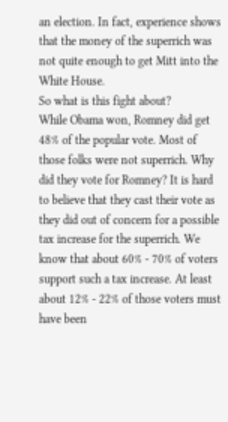an election. In fact, experience shows that the money of the superrich was not quite enough to get Mitt into the White House.
So what is this fight about?
While Obama won, Romney did get 48% of the popular vote. Most of those folks were not superrich. Why did they vote for Romney? It is hard to believe that they cast their vote as they did out of concern for a possible tax increase for the superrich. We know that about 60% - 70% of voters support such a tax increase. At least about 12% - 22% of those voters must have been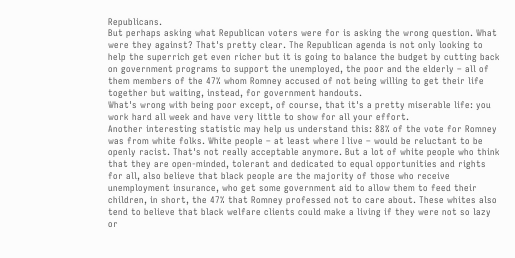Republicans.
But perhaps asking what Republican voters were for is asking the wrong question. What were they against? That's pretty clear. The Republican agenda is not only looking to help the superrich get even richer but it is going to balance the budget by cutting back on government programs to support the unemployed, the poor and the elderly – all of them members of the 47% whom Romney accused of not being willing to get their life together but waiting, instead, for government handouts.
What's wrong with being poor except, of course, that it's a pretty miserable life: you work hard all week and have very little to show for all your effort.
Another interesting statistic may help us understand this: 88% of the vote for Romney was from white folks. White people – at least where I live – would be reluctant to be openly racist. That's not really acceptable anymore. But a lot of white people who think that they are open-minded, tolerant and dedicated to equal opportunities and rights for all, also believe that black people are the majority of those who receive unemployment insurance, who get some government aid to allow them to feed their children, in short, the 47% that Romney professed not to care about. These whites also tend to believe that black welfare clients could make a living if they were not so lazy or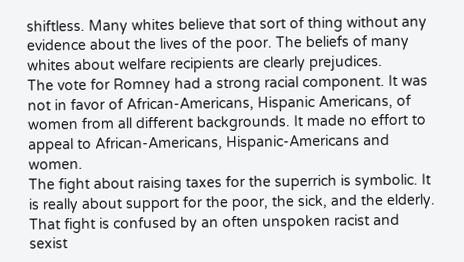shiftless. Many whites believe that sort of thing without any evidence about the lives of the poor. The beliefs of many whites about welfare recipients are clearly prejudices.
The vote for Romney had a strong racial component. It was not in favor of African-Americans, Hispanic Americans, of women from all different backgrounds. It made no effort to appeal to African-Americans, Hispanic-Americans and women.
The fight about raising taxes for the superrich is symbolic. It is really about support for the poor, the sick, and the elderly. That fight is confused by an often unspoken racist and sexist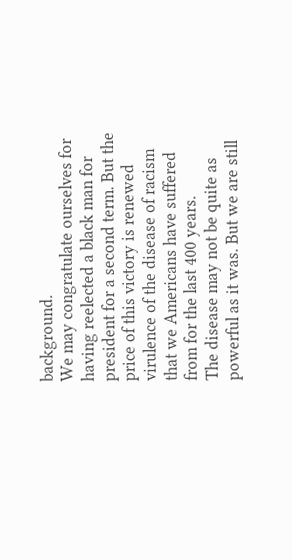background.
We may congratulate ourselves for having reelected a black man for president for a second term. But the price of this victory is renewed virulence of the disease of racism that we Americans have suffered from for the last 400 years.
The disease may not be quite as powerful as it was. But we are still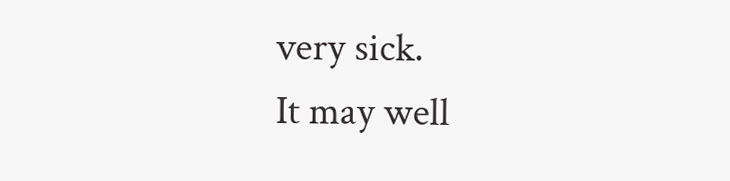very sick.
It may well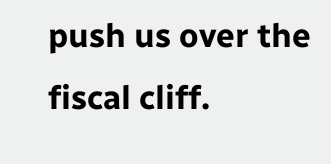push us over the fiscal cliff.